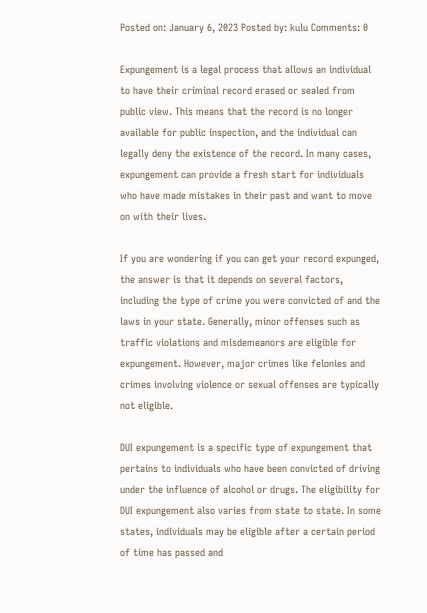Posted on: January 6, 2023 Posted by: kulu Comments: 0

Expungement is a legal process that allows an individual to have their criminal record erased or sealed from public view. This means that the record is no longer available for public inspection, and the individual can legally deny the existence of the record. In many cases, expungement can provide a fresh start for individuals who have made mistakes in their past and want to move on with their lives.

If you are wondering if you can get your record expunged, the answer is that it depends on several factors, including the type of crime you were convicted of and the laws in your state. Generally, minor offenses such as traffic violations and misdemeanors are eligible for expungement. However, major crimes like felonies and crimes involving violence or sexual offenses are typically not eligible.

DUI expungement is a specific type of expungement that pertains to individuals who have been convicted of driving under the influence of alcohol or drugs. The eligibility for DUI expungement also varies from state to state. In some states, individuals may be eligible after a certain period of time has passed and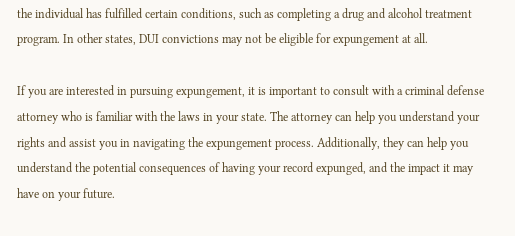the individual has fulfilled certain conditions, such as completing a drug and alcohol treatment program. In other states, DUI convictions may not be eligible for expungement at all.

If you are interested in pursuing expungement, it is important to consult with a criminal defense attorney who is familiar with the laws in your state. The attorney can help you understand your rights and assist you in navigating the expungement process. Additionally, they can help you understand the potential consequences of having your record expunged, and the impact it may have on your future.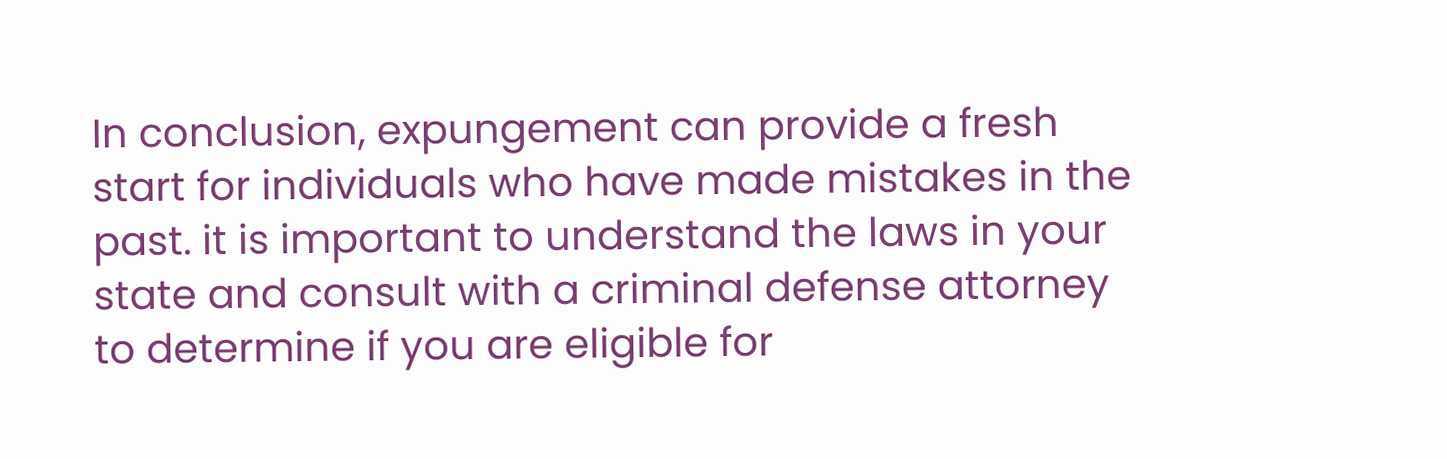In conclusion, expungement can provide a fresh start for individuals who have made mistakes in the past. it is important to understand the laws in your state and consult with a criminal defense attorney to determine if you are eligible for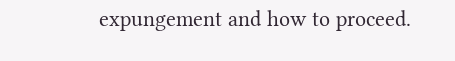expungement and how to proceed.